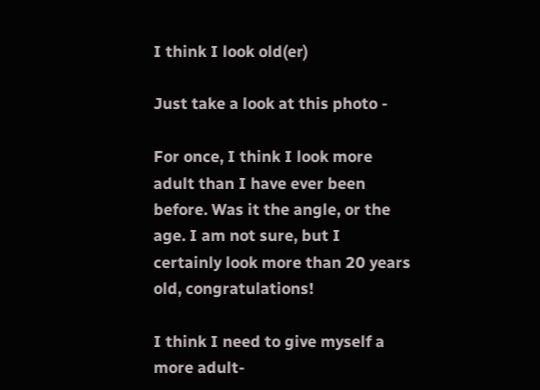I think I look old(er)

Just take a look at this photo -

For once, I think I look more adult than I have ever been before. Was it the angle, or the age. I am not sure, but I certainly look more than 20 years old, congratulations!

I think I need to give myself a more adult-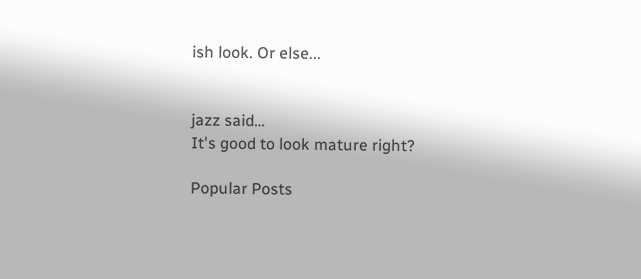ish look. Or else...


jazz said…
It's good to look mature right?

Popular Posts